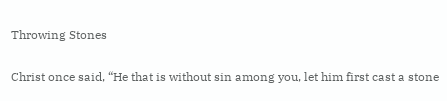Throwing Stones

Christ once said, “He that is without sin among you, let him first cast a stone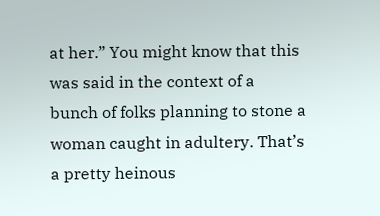at her.” You might know that this was said in the context of a bunch of folks planning to stone a woman caught in adultery. That’s a pretty heinous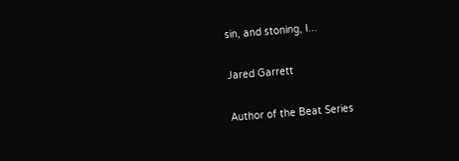sin, and stoning, I...

Jared Garrett

Author of the Beat Series